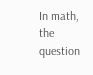In math, the question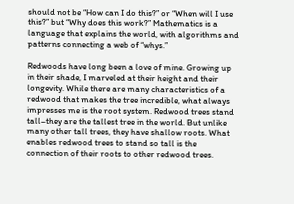should not be “How can I do this?” or “When will I use this?” but “Why does this work?” Mathematics is a language that explains the world, with algorithms and patterns connecting a web of “whys.”

Redwoods have long been a love of mine. Growing up in their shade, I marveled at their height and their longevity. While there are many characteristics of a redwood that makes the tree incredible, what always impresses me is the root system. Redwood trees stand tall–they are the tallest tree in the world. But unlike many other tall trees, they have shallow roots. What enables redwood trees to stand so tall is the connection of their roots to other redwood trees.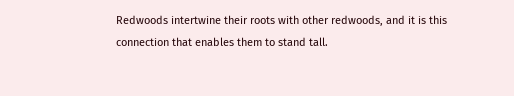Redwoods intertwine their roots with other redwoods, and it is this connection that enables them to stand tall.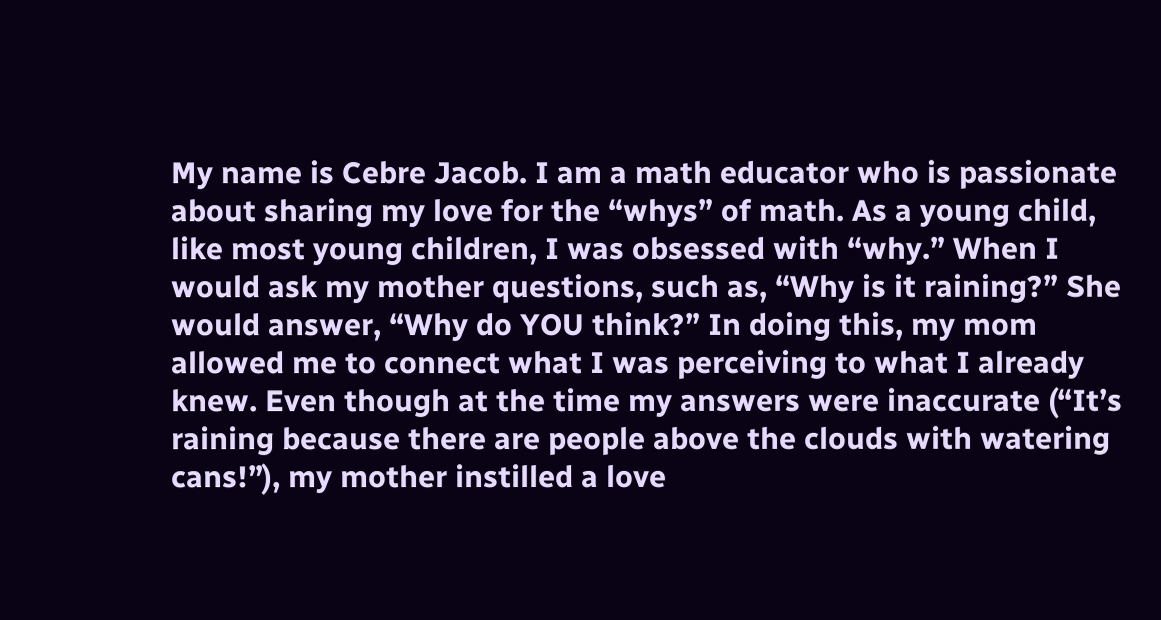My name is Cebre Jacob. I am a math educator who is passionate about sharing my love for the “whys” of math. As a young child, like most young children, I was obsessed with “why.” When I would ask my mother questions, such as, “Why is it raining?” She would answer, “Why do YOU think?” In doing this, my mom allowed me to connect what I was perceiving to what I already knew. Even though at the time my answers were inaccurate (“It’s raining because there are people above the clouds with watering cans!”), my mother instilled a love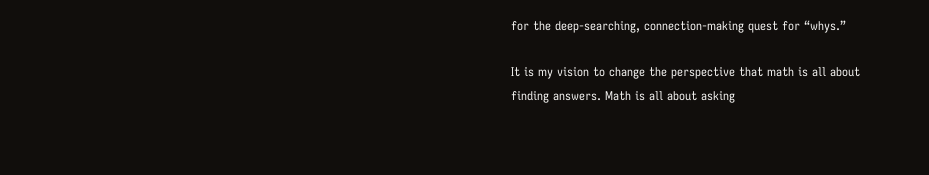for the deep-searching, connection-making quest for “whys.”

It is my vision to change the perspective that math is all about finding answers. Math is all about asking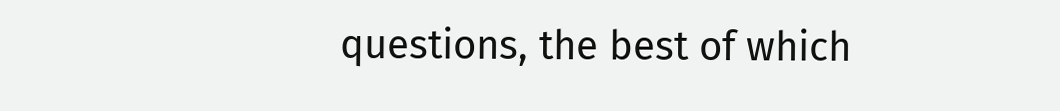questions, the best of which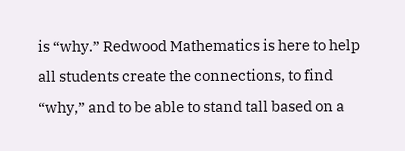is “why.” Redwood Mathematics is here to help all students create the connections, to find “why,” and to be able to stand tall based on a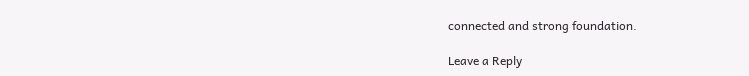connected and strong foundation.

Leave a Reply